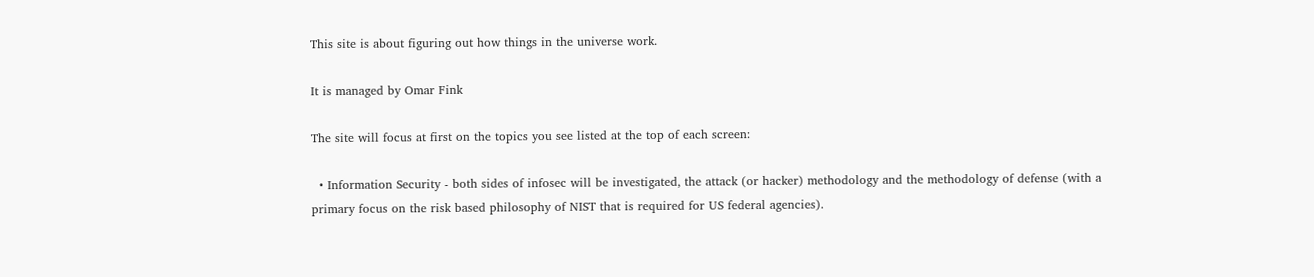This site is about figuring out how things in the universe work.

It is managed by Omar Fink

The site will focus at first on the topics you see listed at the top of each screen:

  • Information Security - both sides of infosec will be investigated, the attack (or hacker) methodology and the methodology of defense (with a primary focus on the risk based philosophy of NIST that is required for US federal agencies).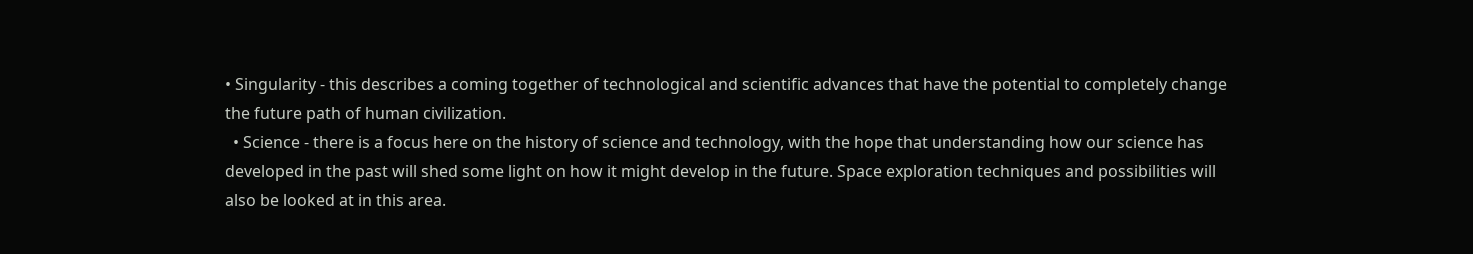• Singularity - this describes a coming together of technological and scientific advances that have the potential to completely change the future path of human civilization.
  • Science - there is a focus here on the history of science and technology, with the hope that understanding how our science has developed in the past will shed some light on how it might develop in the future. Space exploration techniques and possibilities will also be looked at in this area.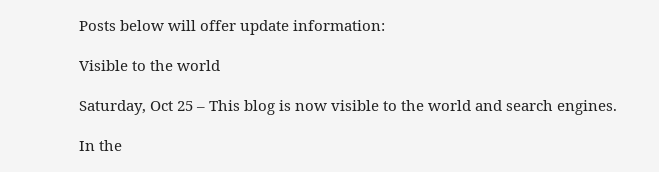Posts below will offer update information:

Visible to the world

Saturday, Oct 25 – This blog is now visible to the world and search engines.

In the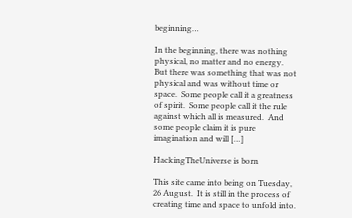beginning…

In the beginning, there was nothing physical, no matter and no energy.  But there was something that was not physical and was without time or space.  Some people call it a greatness of spirit.  Some people call it the rule against which all is measured.  And some people claim it is pure imagination and will […]

HackingTheUniverse is born

This site came into being on Tuesday, 26 August.  It is still in the process of creating time and space to unfold into.